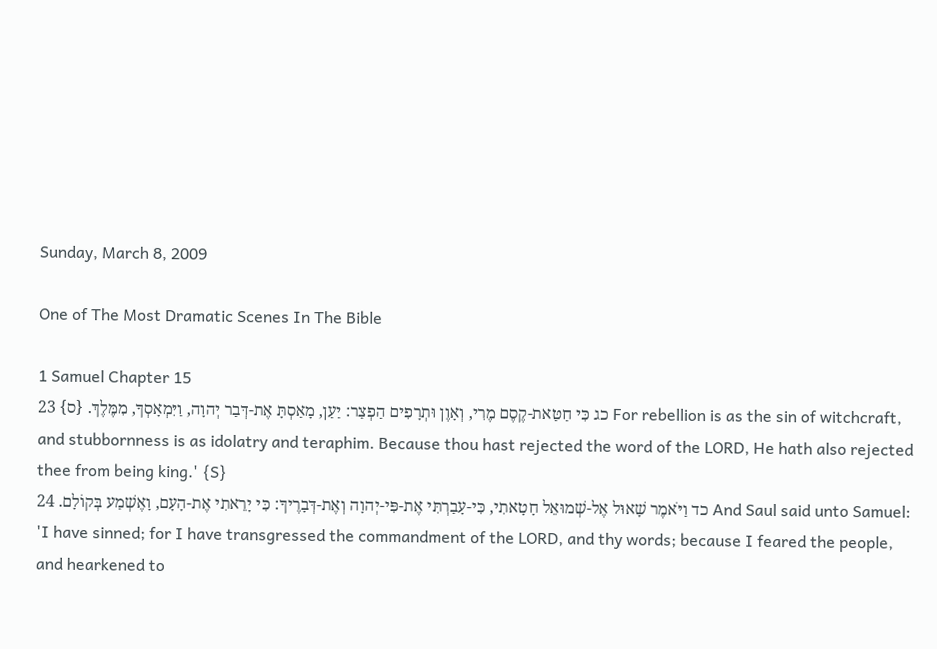Sunday, March 8, 2009

One of The Most Dramatic Scenes In The Bible

1 Samuel Chapter 15
כג כִּי חַטַּאת-קֶסֶם מֶרִי, וְאָוֶן וּתְרָפִים הַפְצַר: יַעַן, מָאַסְתָּ אֶת-דְּבַר יְהוָה, וַיִּמְאָסְךָ, מִמֶּלֶךְ. {ס} 23 For rebellion is as the sin of witchcraft, and stubbornness is as idolatry and teraphim. Because thou hast rejected the word of the LORD, He hath also rejected thee from being king.' {S}
כד וַיֹּאמֶר שָׁאוּל אֶל-שְׁמוּאֵל חָטָאתִי, כִּי-עָבַרְתִּי אֶת-פִּי-יְהוָה וְאֶת-דְּבָרֶיךָ: כִּי יָרֵאתִי אֶת-הָעָם, וָאֶשְׁמַע בְּקוֹלָם. 24 And Saul said unto Samuel: 'I have sinned; for I have transgressed the commandment of the LORD, and thy words; because I feared the people, and hearkened to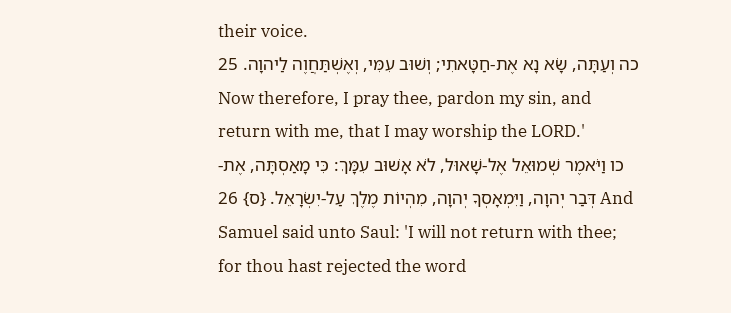their voice.
כה וְעַתָּה, שָׂא נָא אֶת-חַטָּאתִי; וְשׁוּב עִמִּי, וְאֶשְׁתַּחֲוֶה לַיהוָה. 25 Now therefore, I pray thee, pardon my sin, and return with me, that I may worship the LORD.'
כו וַיֹּאמֶר שְׁמוּאֵל אֶל-שָׁאוּל, לֹא אָשׁוּב עִמָּךְ: כִּי מָאַסְתָּה, אֶת-דְּבַר יְהוָה, וַיִּמְאָסְךָ יְהוָה, מִהְיוֹת מֶלֶךְ עַל-יִשְׂרָאֵל. {ס} 26 And Samuel said unto Saul: 'I will not return with thee; for thou hast rejected the word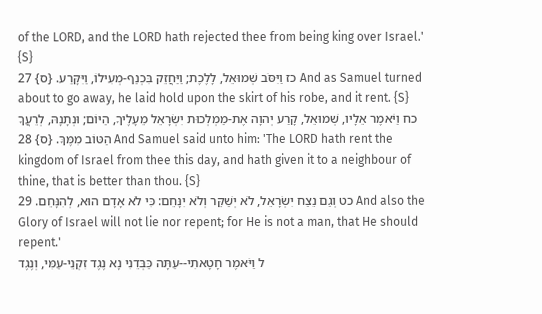of the LORD, and the LORD hath rejected thee from being king over Israel.' {S}
כז וַיִּסֹּב שְׁמוּאֵל, לָלֶכֶת; וַיַּחֲזֵק בִּכְנַף-מְעִילוֹ, וַיִּקָּרַע. {ס} 27 And as Samuel turned about to go away, he laid hold upon the skirt of his robe, and it rent. {S}
כח וַיֹּאמֶר אֵלָיו, שְׁמוּאֵל, קָרַע יְהוָה אֶת-מַמְלְכוּת יִשְׂרָאֵל מֵעָלֶיךָ, הַיּוֹם; וּנְתָנָהּ, לְרֵעֲךָ הַטּוֹב מִמֶּךָּ. {ס} 28 And Samuel said unto him: 'The LORD hath rent the kingdom of Israel from thee this day, and hath given it to a neighbour of thine, that is better than thou. {S}
כט וְגַם נֵצַח יִשְׂרָאֵל, לֹא יְשַׁקֵּר וְלֹא יִנָּחֵם: כִּי לֹא אָדָם הוּא, לְהִנָּחֵם. 29 And also the Glory of Israel will not lie nor repent; for He is not a man, that He should repent.'
ל וַיֹּאמֶר חָטָאתִי--עַתָּה כַּבְּדֵנִי נָא נֶגֶד זִקְנֵי-עַמִּי, וְנֶגֶד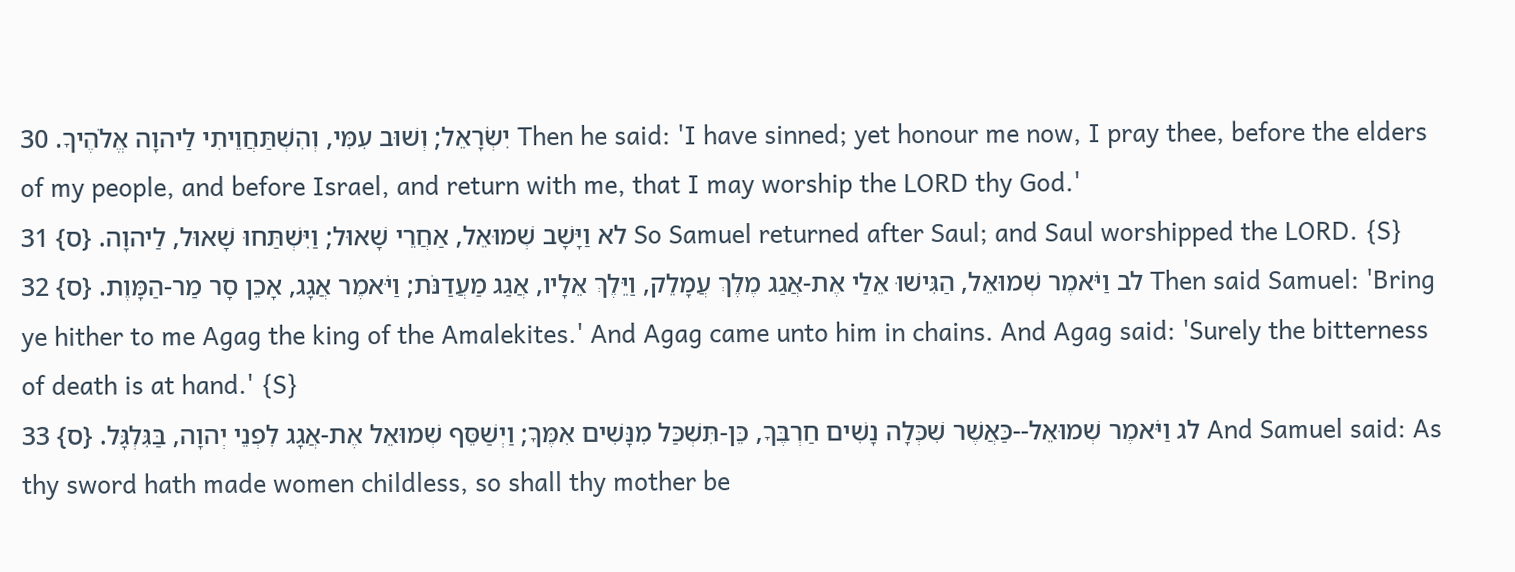יִשְׂרָאֵל; וְשׁוּב עִמִּי, וְהִשְׁתַּחֲוֵיתִי לַיהוָה אֱלֹהֶיךָ. 30 Then he said: 'I have sinned; yet honour me now, I pray thee, before the elders of my people, and before Israel, and return with me, that I may worship the LORD thy God.'
לא וַיָּשָׁב שְׁמוּאֵל, אַחֲרֵי שָׁאוּל; וַיִּשְׁתַּחוּ שָׁאוּל, לַיהוָה. {ס} 31 So Samuel returned after Saul; and Saul worshipped the LORD. {S}
לב וַיֹּאמֶר שְׁמוּאֵל, הַגִּישׁוּ אֵלַי אֶת-אֲגַג מֶלֶךְ עֲמָלֵק, וַיֵּלֶךְ אֵלָיו, אֲגַג מַעֲדַנֹּת; וַיֹּאמֶר אֲגָג, אָכֵן סָר מַר-הַמָּוֶת. {ס} 32 Then said Samuel: 'Bring ye hither to me Agag the king of the Amalekites.' And Agag came unto him in chains. And Agag said: 'Surely the bitterness of death is at hand.' {S}
לג וַיֹּאמֶר שְׁמוּאֵל--כַּאֲשֶׁר שִׁכְּלָה נָשִׁים חַרְבֶּךָ, כֵּן-תִּשְׁכַּל מִנָּשִׁים אִמֶּךָ; וַיְשַׁסֵּף שְׁמוּאֵל אֶת-אֲגָג לִפְנֵי יְהוָה, בַּגִּלְגָּל. {ס} 33 And Samuel said: As thy sword hath made women childless, so shall thy mother be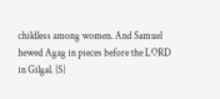childless among women. And Samuel hewed Agag in pieces before the LORD in Gilgal. {S}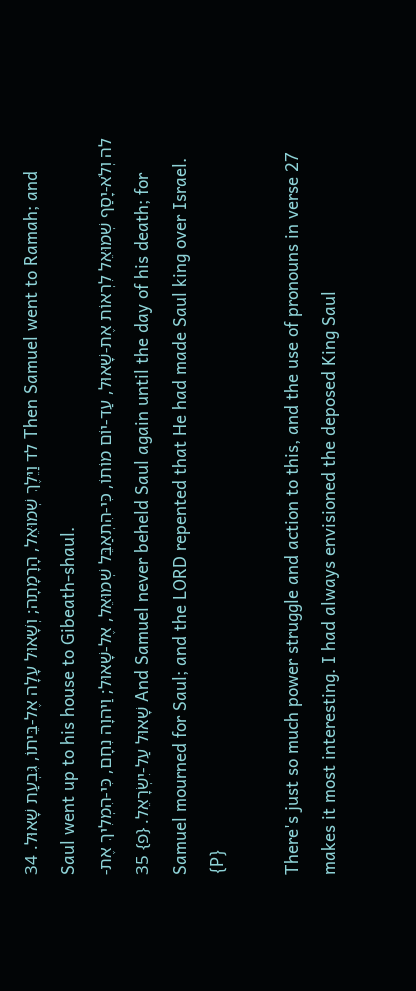לד וַיֵּלֶךְ שְׁמוּאֵל, הָרָמָתָה; וְשָׁאוּל עָלָה אֶל-בֵּיתוֹ, גִּבְעַת שָׁאוּל. 34 Then Samuel went to Ramah; and Saul went up to his house to Gibeath-shaul.
לה וְלֹא-יָסַף שְׁמוּאֵל לִרְאוֹת אֶת-שָׁאוּל, עַד-יוֹם מוֹתוֹ, כִּי-הִתְאַבֵּל שְׁמוּאֵל, אֶל-שָׁאוּל; וַיהוָה נִחָם, כִּי-הִמְלִיךְ אֶת-שָׁאוּל עַל-יִשְׂרָאֵל. {פ} 35 And Samuel never beheld Saul again until the day of his death; for Samuel mourned for Saul; and the LORD repented that He had made Saul king over Israel. {P}

There's just so much power struggle and action to this, and the use of pronouns in verse 27 makes it most interesting. I had always envisioned the deposed King Saul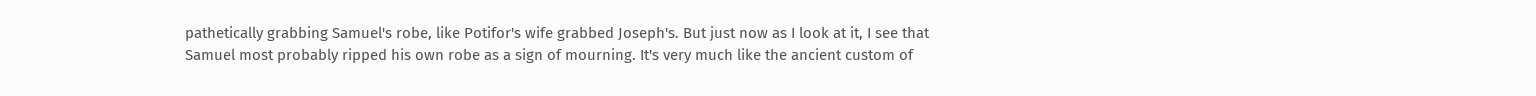pathetically grabbing Samuel's robe, like Potifor's wife grabbed Joseph's. But just now as I look at it, I see that Samuel most probably ripped his own robe as a sign of mourning. It's very much like the ancient custom of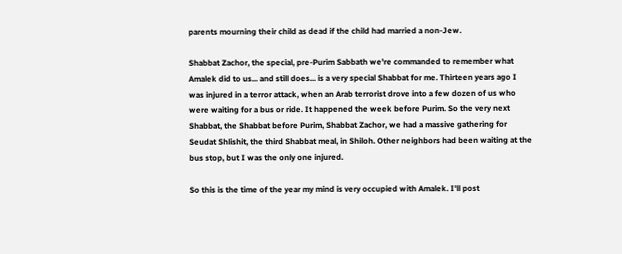parents mourning their child as dead if the child had married a non-Jew.

Shabbat Zachor, the special, pre-Purim Sabbath we're commanded to remember what Amalek did to us... and still does... is a very special Shabbat for me. Thirteen years ago I was injured in a terror attack, when an Arab terrorist drove into a few dozen of us who were waiting for a bus or ride. It happened the week before Purim. So the very next Shabbat, the Shabbat before Purim, Shabbat Zachor, we had a massive gathering for Seudat Shlishit, the third Shabbat meal, in Shiloh. Other neighbors had been waiting at the bus stop, but I was the only one injured.

So this is the time of the year my mind is very occupied with Amalek. I'll post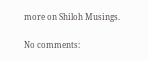more on Shiloh Musings.

No comments: